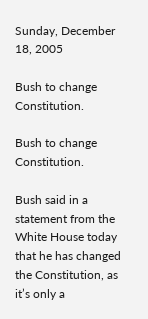Sunday, December 18, 2005

Bush to change Constitution.

Bush to change Constitution.

Bush said in a statement from the White House today that he has changed the Constitution, as it’s only a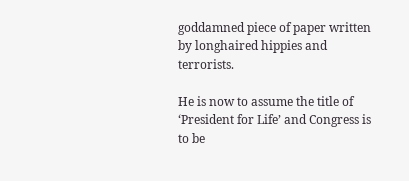goddamned piece of paper written by longhaired hippies and terrorists.

He is now to assume the title of ‘President for Life’ and Congress is to be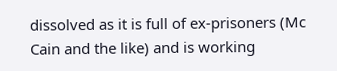dissolved as it is full of ex-prisoners (Mc Cain and the like) and is working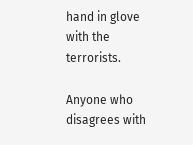hand in glove with the terrorists.

Anyone who disagrees with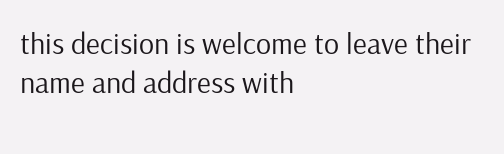this decision is welcome to leave their name and address with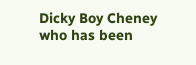Dicky Boy Cheney who has been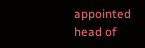appointed head of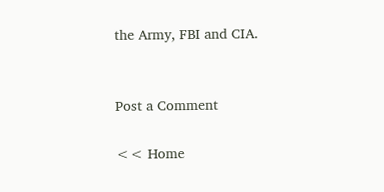the Army, FBI and CIA.


Post a Comment

<< Home